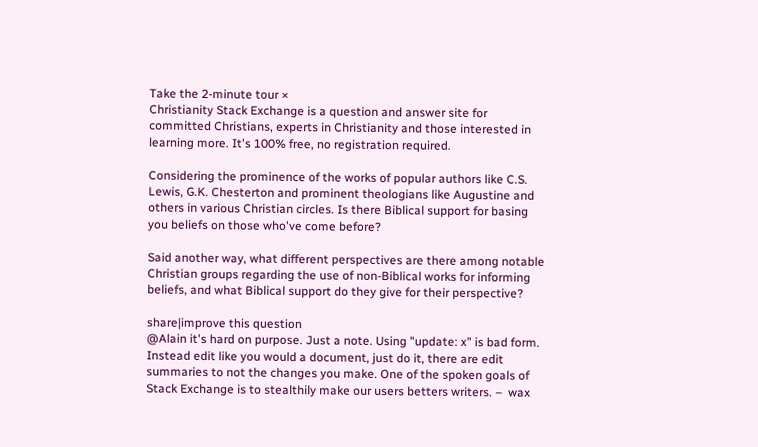Take the 2-minute tour ×
Christianity Stack Exchange is a question and answer site for committed Christians, experts in Christianity and those interested in learning more. It's 100% free, no registration required.

Considering the prominence of the works of popular authors like C.S. Lewis, G.K. Chesterton and prominent theologians like Augustine and others in various Christian circles. Is there Biblical support for basing you beliefs on those who've come before?

Said another way, what different perspectives are there among notable Christian groups regarding the use of non-Biblical works for informing beliefs, and what Biblical support do they give for their perspective?

share|improve this question
@Alain it's hard on purpose. Just a note. Using "update: x" is bad form. Instead edit like you would a document, just do it, there are edit summaries to not the changes you make. One of the spoken goals of Stack Exchange is to stealthily make our users betters writers. –  wax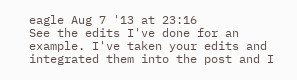eagle Aug 7 '13 at 23:16
See the edits I've done for an example. I've taken your edits and integrated them into the post and I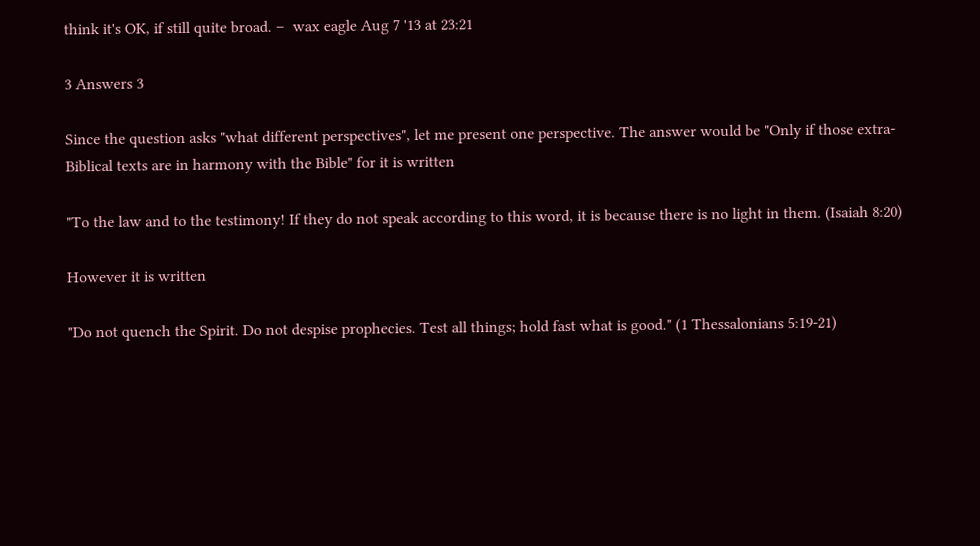think it's OK, if still quite broad. –  wax eagle Aug 7 '13 at 23:21

3 Answers 3

Since the question asks "what different perspectives", let me present one perspective. The answer would be "Only if those extra-Biblical texts are in harmony with the Bible" for it is written

"To the law and to the testimony! If they do not speak according to this word, it is because there is no light in them. (Isaiah 8:20)

However it is written

"Do not quench the Spirit. Do not despise prophecies. Test all things; hold fast what is good." (1 Thessalonians 5:19-21)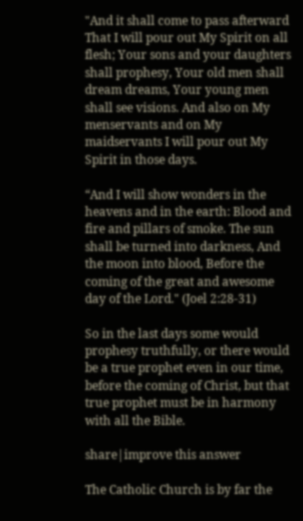"And it shall come to pass afterward That I will pour out My Spirit on all flesh; Your sons and your daughters shall prophesy, Your old men shall dream dreams, Your young men shall see visions. And also on My menservants and on My maidservants I will pour out My Spirit in those days.

“And I will show wonders in the heavens and in the earth: Blood and fire and pillars of smoke. The sun shall be turned into darkness, And the moon into blood, Before the coming of the great and awesome day of the Lord." (Joel 2:28-31)

So in the last days some would prophesy truthfully, or there would be a true prophet even in our time, before the coming of Christ, but that true prophet must be in harmony with all the Bible.

share|improve this answer

The Catholic Church is by far the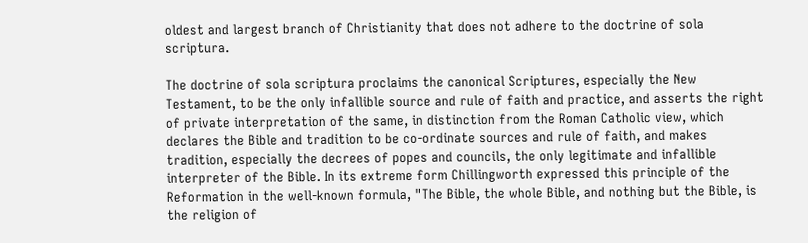oldest and largest branch of Christianity that does not adhere to the doctrine of sola scriptura.

The doctrine of sola scriptura proclaims the canonical Scriptures, especially the New Testament, to be the only infallible source and rule of faith and practice, and asserts the right of private interpretation of the same, in distinction from the Roman Catholic view, which declares the Bible and tradition to be co-ordinate sources and rule of faith, and makes tradition, especially the decrees of popes and councils, the only legitimate and infallible interpreter of the Bible. In its extreme form Chillingworth expressed this principle of the Reformation in the well-known formula, "The Bible, the whole Bible, and nothing but the Bible, is the religion of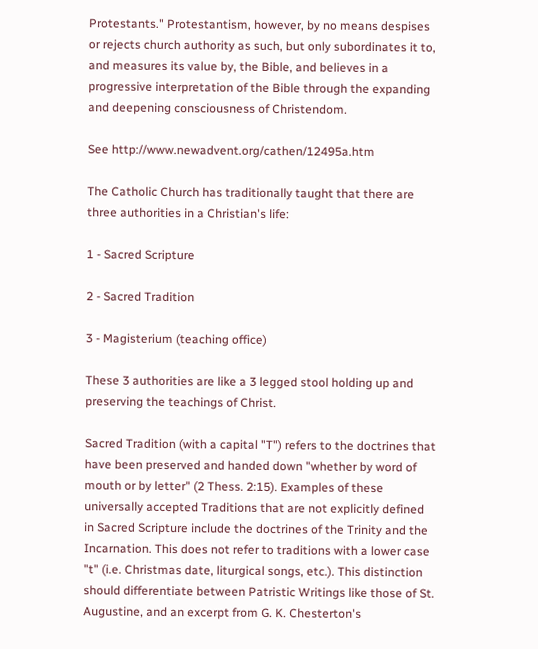Protestants." Protestantism, however, by no means despises or rejects church authority as such, but only subordinates it to, and measures its value by, the Bible, and believes in a progressive interpretation of the Bible through the expanding and deepening consciousness of Christendom.

See http://www.newadvent.org/cathen/12495a.htm

The Catholic Church has traditionally taught that there are three authorities in a Christian's life:

1 - Sacred Scripture

2 - Sacred Tradition

3 - Magisterium (teaching office)

These 3 authorities are like a 3 legged stool holding up and preserving the teachings of Christ.

Sacred Tradition (with a capital "T") refers to the doctrines that have been preserved and handed down "whether by word of mouth or by letter" (2 Thess. 2:15). Examples of these universally accepted Traditions that are not explicitly defined in Sacred Scripture include the doctrines of the Trinity and the Incarnation. This does not refer to traditions with a lower case "t" (i.e. Christmas date, liturgical songs, etc.). This distinction should differentiate between Patristic Writings like those of St. Augustine, and an excerpt from G. K. Chesterton's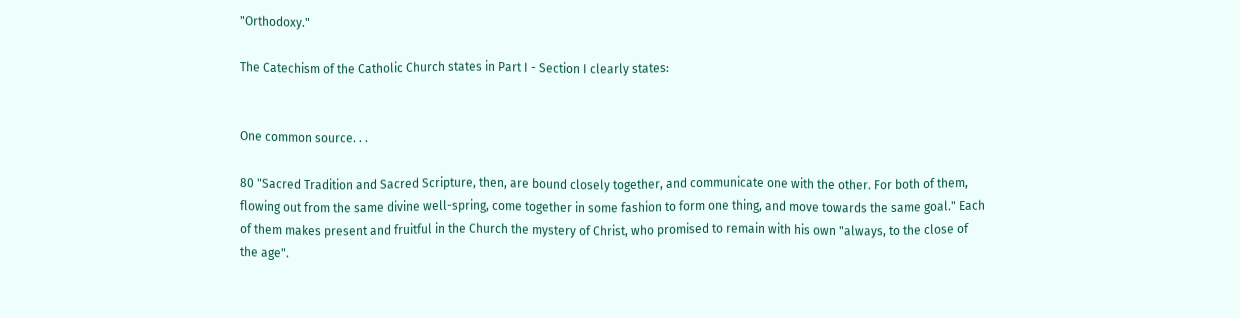"Orthodoxy."

The Catechism of the Catholic Church states in Part I - Section I clearly states:


One common source. . .

80 "Sacred Tradition and Sacred Scripture, then, are bound closely together, and communicate one with the other. For both of them, flowing out from the same divine well-spring, come together in some fashion to form one thing, and move towards the same goal." Each of them makes present and fruitful in the Church the mystery of Christ, who promised to remain with his own "always, to the close of the age".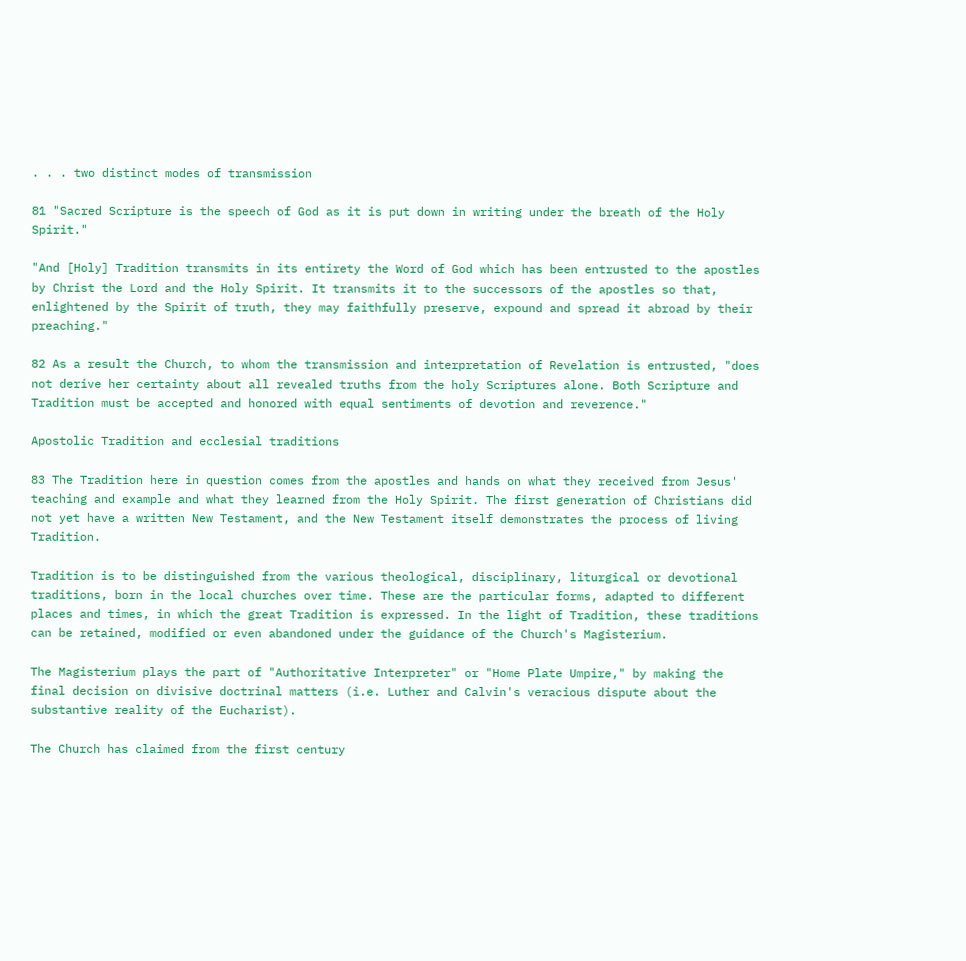. . . two distinct modes of transmission

81 "Sacred Scripture is the speech of God as it is put down in writing under the breath of the Holy Spirit."

"And [Holy] Tradition transmits in its entirety the Word of God which has been entrusted to the apostles by Christ the Lord and the Holy Spirit. It transmits it to the successors of the apostles so that, enlightened by the Spirit of truth, they may faithfully preserve, expound and spread it abroad by their preaching."

82 As a result the Church, to whom the transmission and interpretation of Revelation is entrusted, "does not derive her certainty about all revealed truths from the holy Scriptures alone. Both Scripture and Tradition must be accepted and honored with equal sentiments of devotion and reverence."

Apostolic Tradition and ecclesial traditions

83 The Tradition here in question comes from the apostles and hands on what they received from Jesus' teaching and example and what they learned from the Holy Spirit. The first generation of Christians did not yet have a written New Testament, and the New Testament itself demonstrates the process of living Tradition.

Tradition is to be distinguished from the various theological, disciplinary, liturgical or devotional traditions, born in the local churches over time. These are the particular forms, adapted to different places and times, in which the great Tradition is expressed. In the light of Tradition, these traditions can be retained, modified or even abandoned under the guidance of the Church's Magisterium.

The Magisterium plays the part of "Authoritative Interpreter" or "Home Plate Umpire," by making the final decision on divisive doctrinal matters (i.e. Luther and Calvin's veracious dispute about the substantive reality of the Eucharist).

The Church has claimed from the first century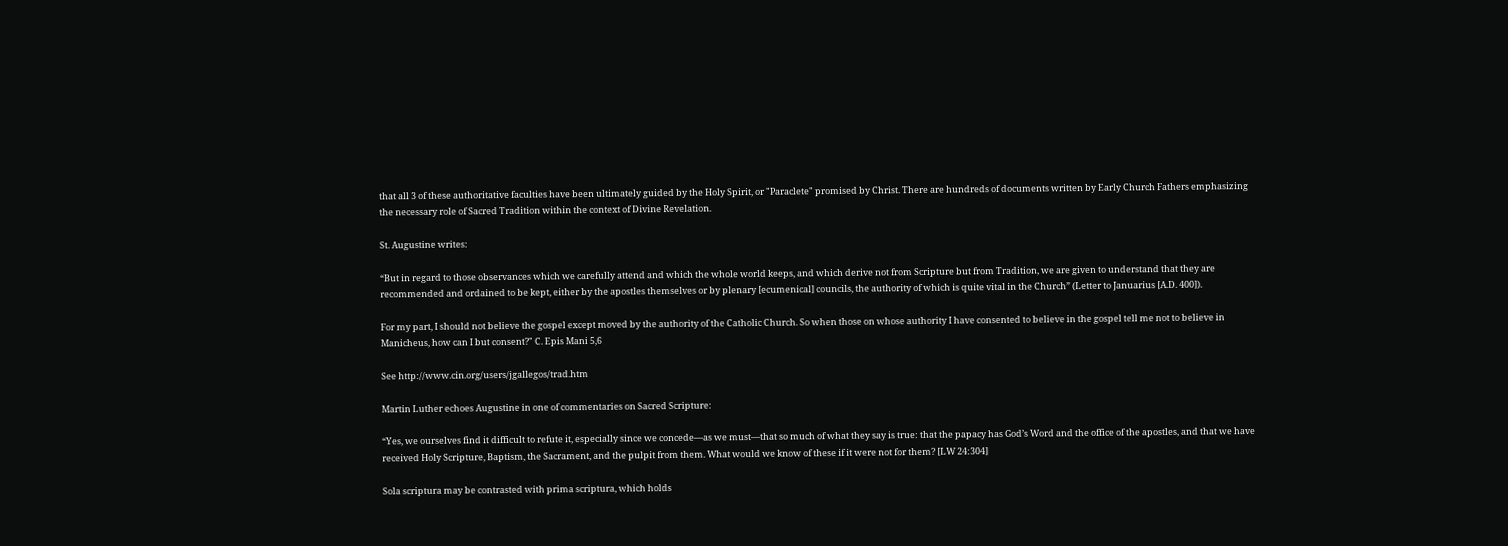that all 3 of these authoritative faculties have been ultimately guided by the Holy Spirit, or "Paraclete" promised by Christ. There are hundreds of documents written by Early Church Fathers emphasizing the necessary role of Sacred Tradition within the context of Divine Revelation.

St. Augustine writes:

“But in regard to those observances which we carefully attend and which the whole world keeps, and which derive not from Scripture but from Tradition, we are given to understand that they are recommended and ordained to be kept, either by the apostles themselves or by plenary [ecumenical] councils, the authority of which is quite vital in the Church” (Letter to Januarius [A.D. 400]).

For my part, I should not believe the gospel except moved by the authority of the Catholic Church. So when those on whose authority I have consented to believe in the gospel tell me not to believe in Manicheus, how can I but consent?" C. Epis Mani 5,6

See http://www.cin.org/users/jgallegos/trad.htm

Martin Luther echoes Augustine in one of commentaries on Sacred Scripture:

“Yes, we ourselves find it difficult to refute it, especially since we concede—as we must—that so much of what they say is true: that the papacy has God’s Word and the office of the apostles, and that we have received Holy Scripture, Baptism, the Sacrament, and the pulpit from them. What would we know of these if it were not for them? [LW 24:304]

Sola scriptura may be contrasted with prima scriptura, which holds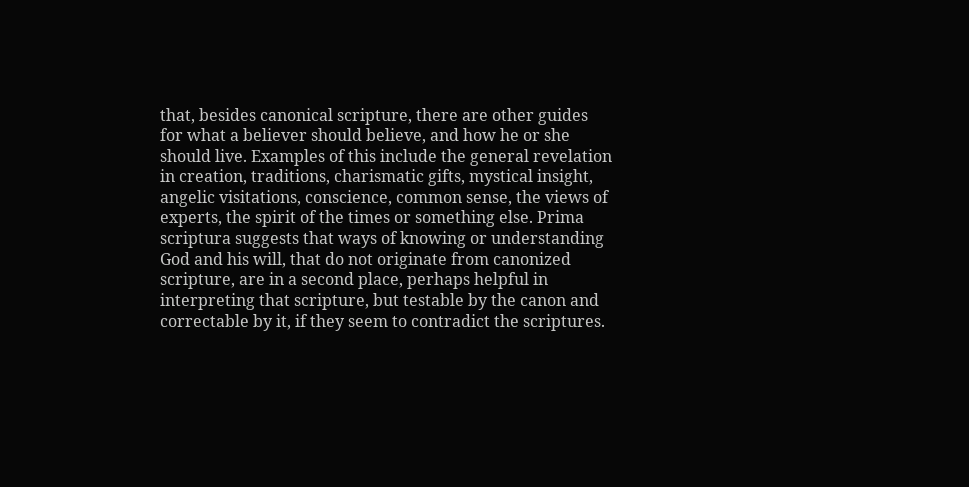that, besides canonical scripture, there are other guides for what a believer should believe, and how he or she should live. Examples of this include the general revelation in creation, traditions, charismatic gifts, mystical insight, angelic visitations, conscience, common sense, the views of experts, the spirit of the times or something else. Prima scriptura suggests that ways of knowing or understanding God and his will, that do not originate from canonized scripture, are in a second place, perhaps helpful in interpreting that scripture, but testable by the canon and correctable by it, if they seem to contradict the scriptures.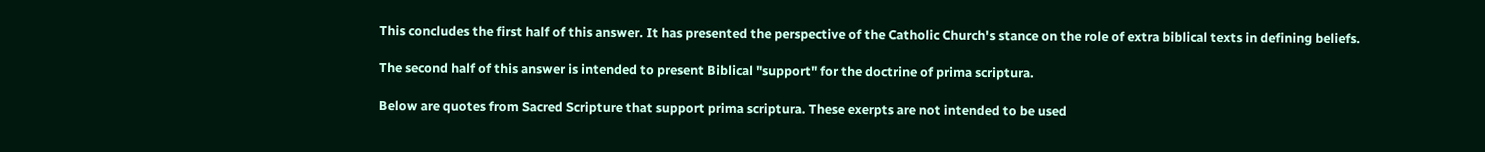This concludes the first half of this answer. It has presented the perspective of the Catholic Church's stance on the role of extra biblical texts in defining beliefs.

The second half of this answer is intended to present Biblical "support" for the doctrine of prima scriptura.

Below are quotes from Sacred Scripture that support prima scriptura. These exerpts are not intended to be used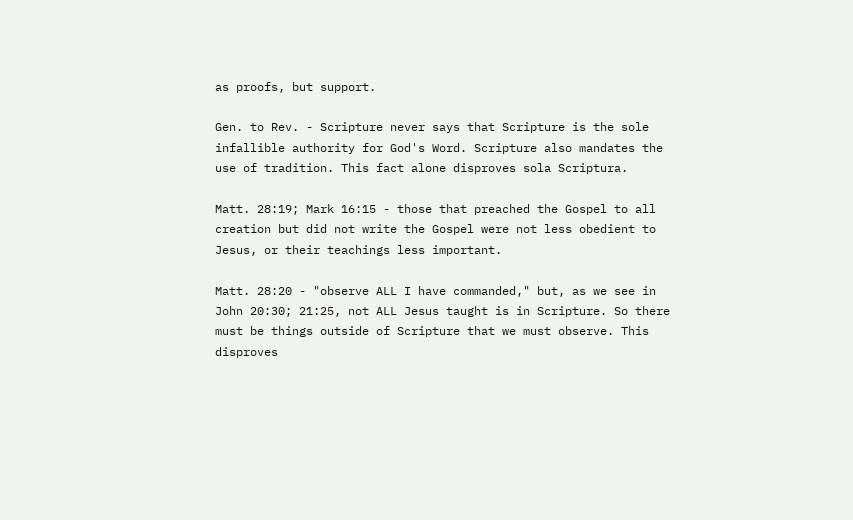as proofs, but support.

Gen. to Rev. - Scripture never says that Scripture is the sole infallible authority for God's Word. Scripture also mandates the use of tradition. This fact alone disproves sola Scriptura.

Matt. 28:19; Mark 16:15 - those that preached the Gospel to all creation but did not write the Gospel were not less obedient to Jesus, or their teachings less important.

Matt. 28:20 - "observe ALL I have commanded," but, as we see in John 20:30; 21:25, not ALL Jesus taught is in Scripture. So there must be things outside of Scripture that we must observe. This disproves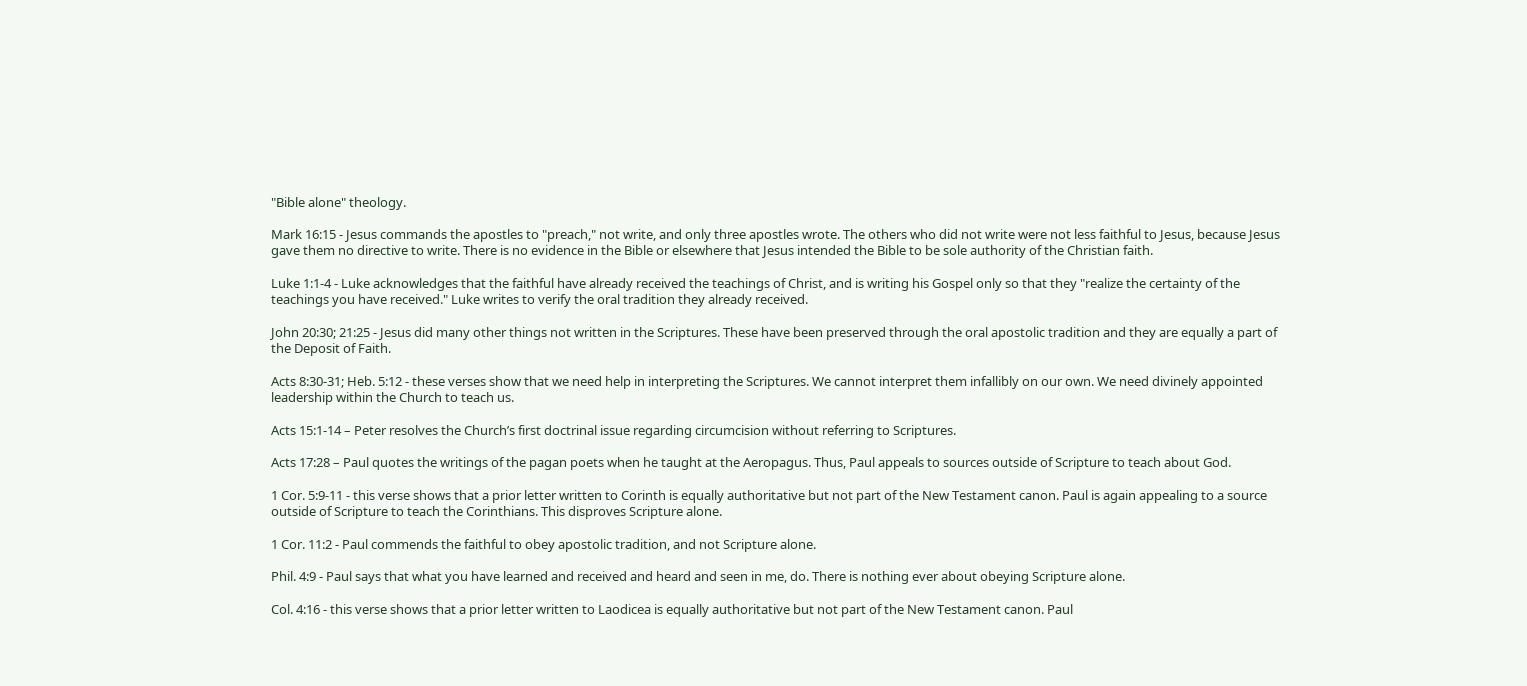"Bible alone" theology.

Mark 16:15 - Jesus commands the apostles to "preach," not write, and only three apostles wrote. The others who did not write were not less faithful to Jesus, because Jesus gave them no directive to write. There is no evidence in the Bible or elsewhere that Jesus intended the Bible to be sole authority of the Christian faith.

Luke 1:1-4 - Luke acknowledges that the faithful have already received the teachings of Christ, and is writing his Gospel only so that they "realize the certainty of the teachings you have received." Luke writes to verify the oral tradition they already received.

John 20:30; 21:25 - Jesus did many other things not written in the Scriptures. These have been preserved through the oral apostolic tradition and they are equally a part of the Deposit of Faith.

Acts 8:30-31; Heb. 5:12 - these verses show that we need help in interpreting the Scriptures. We cannot interpret them infallibly on our own. We need divinely appointed leadership within the Church to teach us.

Acts 15:1-14 – Peter resolves the Church’s first doctrinal issue regarding circumcision without referring to Scriptures.

Acts 17:28 – Paul quotes the writings of the pagan poets when he taught at the Aeropagus. Thus, Paul appeals to sources outside of Scripture to teach about God.

1 Cor. 5:9-11 - this verse shows that a prior letter written to Corinth is equally authoritative but not part of the New Testament canon. Paul is again appealing to a source outside of Scripture to teach the Corinthians. This disproves Scripture alone.

1 Cor. 11:2 - Paul commends the faithful to obey apostolic tradition, and not Scripture alone.

Phil. 4:9 - Paul says that what you have learned and received and heard and seen in me, do. There is nothing ever about obeying Scripture alone.

Col. 4:16 - this verse shows that a prior letter written to Laodicea is equally authoritative but not part of the New Testament canon. Paul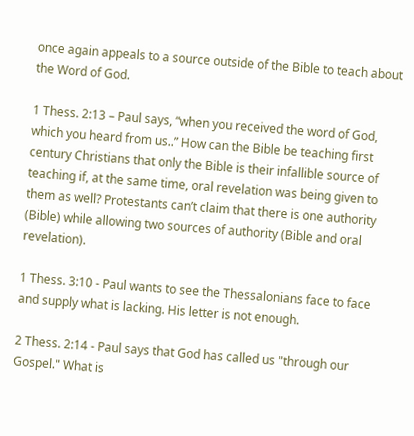once again appeals to a source outside of the Bible to teach about the Word of God.

1 Thess. 2:13 – Paul says, “when you received the word of God, which you heard from us..” How can the Bible be teaching first century Christians that only the Bible is their infallible source of teaching if, at the same time, oral revelation was being given to them as well? Protestants can’t claim that there is one authority (Bible) while allowing two sources of authority (Bible and oral revelation).

1 Thess. 3:10 - Paul wants to see the Thessalonians face to face and supply what is lacking. His letter is not enough.

2 Thess. 2:14 - Paul says that God has called us "through our Gospel." What is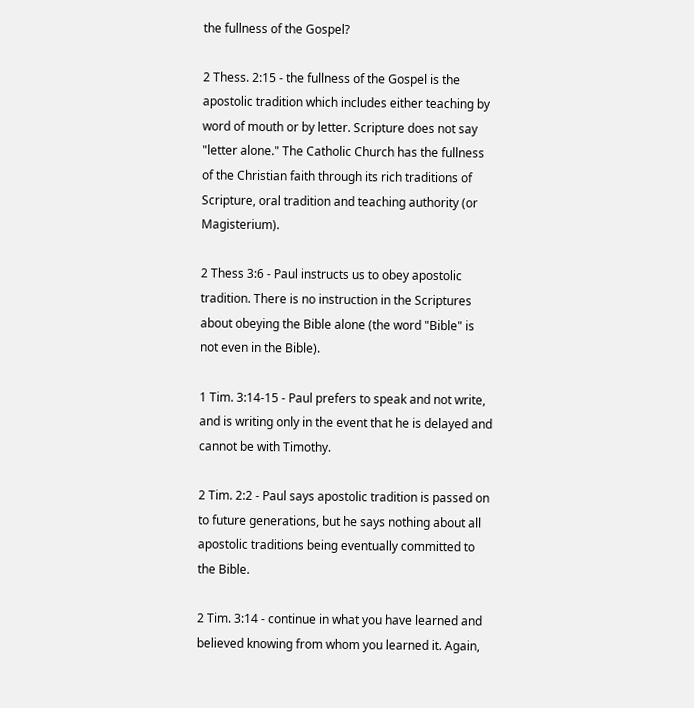the fullness of the Gospel?

2 Thess. 2:15 - the fullness of the Gospel is the apostolic tradition which includes either teaching by word of mouth or by letter. Scripture does not say "letter alone." The Catholic Church has the fullness of the Christian faith through its rich traditions of Scripture, oral tradition and teaching authority (or Magisterium).

2 Thess 3:6 - Paul instructs us to obey apostolic tradition. There is no instruction in the Scriptures about obeying the Bible alone (the word "Bible" is not even in the Bible).

1 Tim. 3:14-15 - Paul prefers to speak and not write, and is writing only in the event that he is delayed and cannot be with Timothy.

2 Tim. 2:2 - Paul says apostolic tradition is passed on to future generations, but he says nothing about all apostolic traditions being eventually committed to the Bible.

2 Tim. 3:14 - continue in what you have learned and believed knowing from whom you learned it. Again,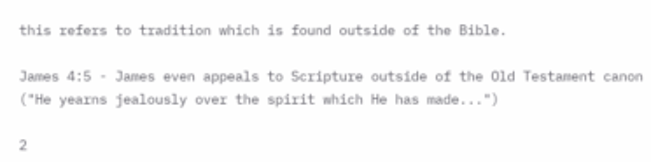this refers to tradition which is found outside of the Bible.

James 4:5 - James even appeals to Scripture outside of the Old Testament canon ("He yearns jealously over the spirit which He has made...")

2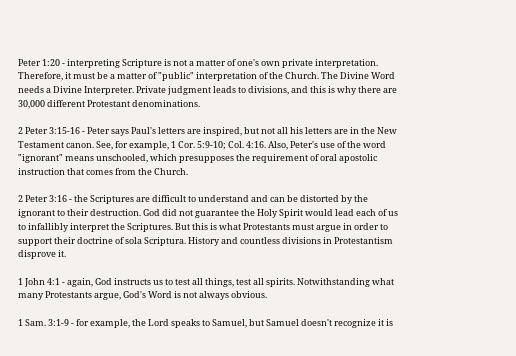Peter 1:20 - interpreting Scripture is not a matter of one's own private interpretation. Therefore, it must be a matter of "public" interpretation of the Church. The Divine Word needs a Divine Interpreter. Private judgment leads to divisions, and this is why there are 30,000 different Protestant denominations.

2 Peter 3:15-16 - Peter says Paul's letters are inspired, but not all his letters are in the New Testament canon. See, for example, 1 Cor. 5:9-10; Col. 4:16. Also, Peter's use of the word "ignorant" means unschooled, which presupposes the requirement of oral apostolic instruction that comes from the Church.

2 Peter 3:16 - the Scriptures are difficult to understand and can be distorted by the ignorant to their destruction. God did not guarantee the Holy Spirit would lead each of us to infallibly interpret the Scriptures. But this is what Protestants must argue in order to support their doctrine of sola Scriptura. History and countless divisions in Protestantism disprove it.

1 John 4:1 - again, God instructs us to test all things, test all spirits. Notwithstanding what many Protestants argue, God's Word is not always obvious.

1 Sam. 3:1-9 - for example, the Lord speaks to Samuel, but Samuel doesn't recognize it is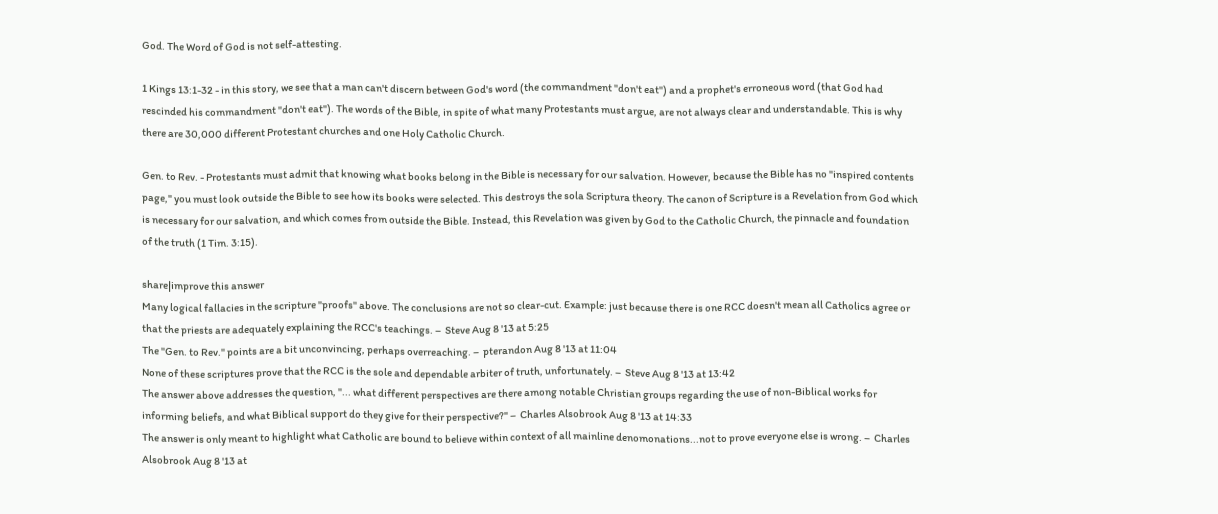God. The Word of God is not self-attesting.

1 Kings 13:1-32 - in this story, we see that a man can't discern between God's word (the commandment "don't eat") and a prophet's erroneous word (that God had rescinded his commandment "don't eat"). The words of the Bible, in spite of what many Protestants must argue, are not always clear and understandable. This is why there are 30,000 different Protestant churches and one Holy Catholic Church.

Gen. to Rev. - Protestants must admit that knowing what books belong in the Bible is necessary for our salvation. However, because the Bible has no "inspired contents page," you must look outside the Bible to see how its books were selected. This destroys the sola Scriptura theory. The canon of Scripture is a Revelation from God which is necessary for our salvation, and which comes from outside the Bible. Instead, this Revelation was given by God to the Catholic Church, the pinnacle and foundation of the truth (1 Tim. 3:15).

share|improve this answer
Many logical fallacies in the scripture "proofs" above. The conclusions are not so clear-cut. Example: just because there is one RCC doesn't mean all Catholics agree or that the priests are adequately explaining the RCC's teachings. –  Steve Aug 8 '13 at 5:25
The "Gen. to Rev." points are a bit unconvincing, perhaps overreaching. –  pterandon Aug 8 '13 at 11:04
None of these scriptures prove that the RCC is the sole and dependable arbiter of truth, unfortunately. –  Steve Aug 8 '13 at 13:42
The answer above addresses the question, "... what different perspectives are there among notable Christian groups regarding the use of non-Biblical works for informing beliefs, and what Biblical support do they give for their perspective?" –  Charles Alsobrook Aug 8 '13 at 14:33
The answer is only meant to highlight what Catholic are bound to believe within context of all mainline denomonations...not to prove everyone else is wrong. –  Charles Alsobrook Aug 8 '13 at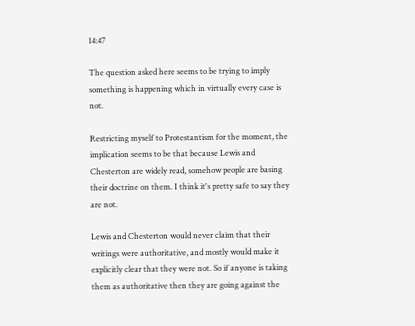14:47

The question asked here seems to be trying to imply something is happening which in virtually every case is not.

Restricting myself to Protestantism for the moment, the implication seems to be that because Lewis and Chesterton are widely read, somehow people are basing their doctrine on them. I think it's pretty safe to say they are not.

Lewis and Chesterton would never claim that their writings were authoritative, and mostly would make it explicitly clear that they were not. So if anyone is taking them as authoritative then they are going against the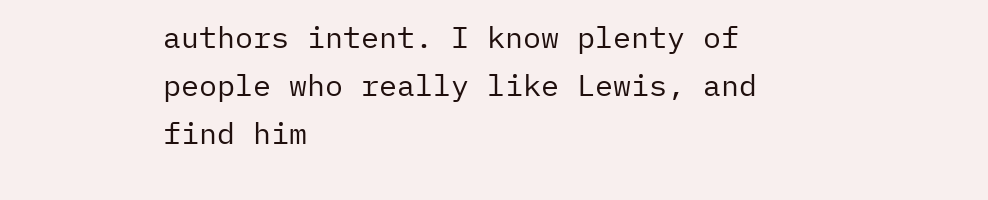authors intent. I know plenty of people who really like Lewis, and find him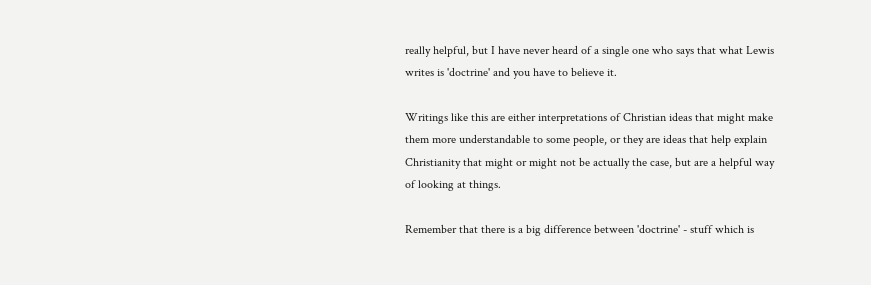really helpful, but I have never heard of a single one who says that what Lewis writes is 'doctrine' and you have to believe it.

Writings like this are either interpretations of Christian ideas that might make them more understandable to some people, or they are ideas that help explain Christianity that might or might not be actually the case, but are a helpful way of looking at things.

Remember that there is a big difference between 'doctrine' - stuff which is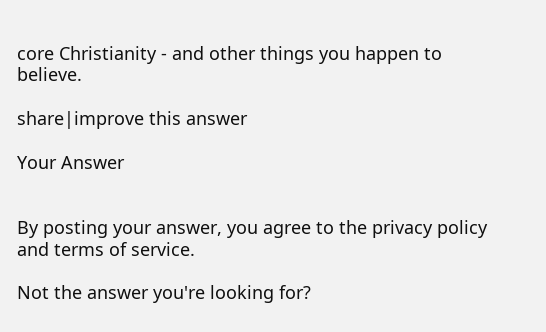core Christianity - and other things you happen to believe.

share|improve this answer

Your Answer


By posting your answer, you agree to the privacy policy and terms of service.

Not the answer you're looking for?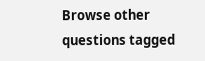Browse other questions tagged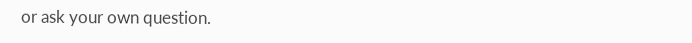or ask your own question.